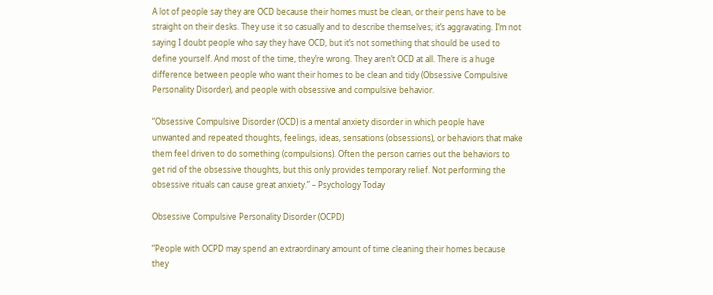A lot of people say they are OCD because their homes must be clean, or their pens have to be straight on their desks. They use it so casually and to describe themselves; it’s aggravating. I’m not saying I doubt people who say they have OCD, but it’s not something that should be used to define yourself. And most of the time, they’re wrong. They aren’t OCD at all. There is a huge difference between people who want their homes to be clean and tidy (Obsessive Compulsive Personality Disorder), and people with obsessive and compulsive behavior.

“Obsessive Compulsive Disorder (OCD) is a mental anxiety disorder in which people have unwanted and repeated thoughts, feelings, ideas, sensations (obsessions), or behaviors that make them feel driven to do something (compulsions). Often the person carries out the behaviors to get rid of the obsessive thoughts, but this only provides temporary relief. Not performing the obsessive rituals can cause great anxiety.” – Psychology Today

Obsessive Compulsive Personality Disorder (OCPD)

“People with OCPD may spend an extraordinary amount of time cleaning their homes because they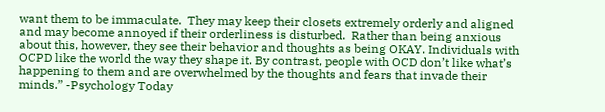want them to be immaculate.  They may keep their closets extremely orderly and aligned and may become annoyed if their orderliness is disturbed.  Rather than being anxious about this, however, they see their behavior and thoughts as being OKAY. Individuals with OCPD like the world the way they shape it. By contrast, people with OCD don’t like what’s happening to them and are overwhelmed by the thoughts and fears that invade their minds.” -Psychology Today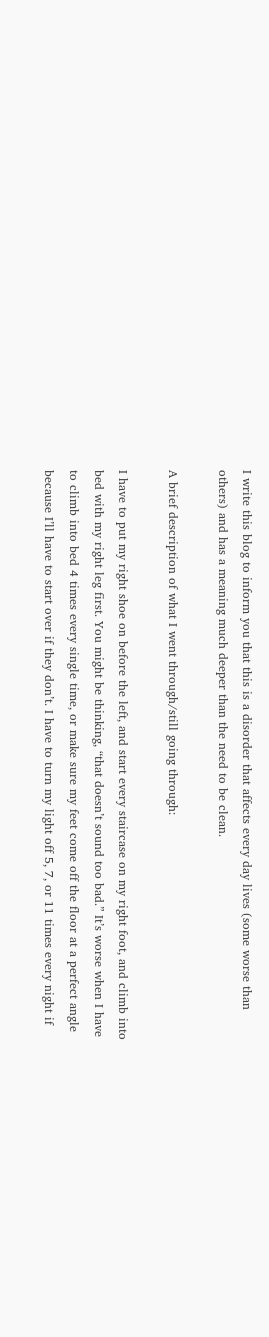I write this blog to inform you that this is a disorder that affects every day lives (some worse than others) and has a meaning much deeper than the need to be clean.

A brief description of what I went through/still going through:

I have to put my right shoe on before the left, and start every staircase on my right foot, and climb into bed with my right leg first. You might be thinking, “that doesn’t sound too bad.” It’s worse when I have to climb into bed 4 times every single time, or make sure my feet come off the floor at a perfect angle because I’ll have to start over if they don’t. I have to turn my light off 5, 7, or 11 times every night if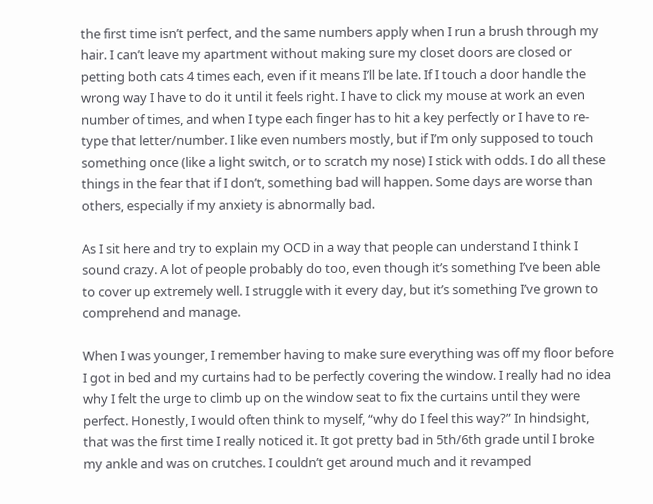the first time isn’t perfect, and the same numbers apply when I run a brush through my hair. I can’t leave my apartment without making sure my closet doors are closed or petting both cats 4 times each, even if it means I’ll be late. If I touch a door handle the wrong way I have to do it until it feels right. I have to click my mouse at work an even number of times, and when I type each finger has to hit a key perfectly or I have to re-type that letter/number. I like even numbers mostly, but if I’m only supposed to touch something once (like a light switch, or to scratch my nose) I stick with odds. I do all these things in the fear that if I don’t, something bad will happen. Some days are worse than others, especially if my anxiety is abnormally bad.

As I sit here and try to explain my OCD in a way that people can understand I think I sound crazy. A lot of people probably do too, even though it’s something I’ve been able to cover up extremely well. I struggle with it every day, but it’s something I’ve grown to comprehend and manage.

When I was younger, I remember having to make sure everything was off my floor before I got in bed and my curtains had to be perfectly covering the window. I really had no idea why I felt the urge to climb up on the window seat to fix the curtains until they were perfect. Honestly, I would often think to myself, “why do I feel this way?” In hindsight, that was the first time I really noticed it. It got pretty bad in 5th/6th grade until I broke my ankle and was on crutches. I couldn’t get around much and it revamped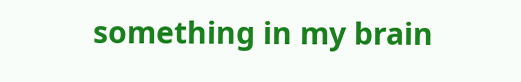something in my brain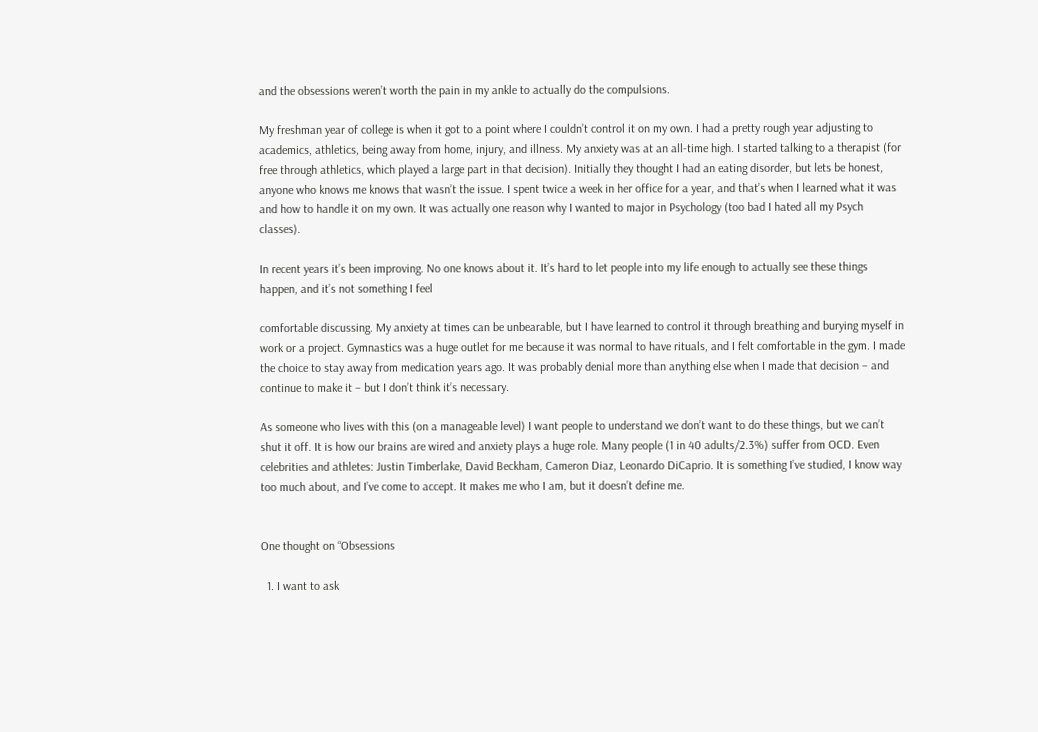and the obsessions weren’t worth the pain in my ankle to actually do the compulsions.

My freshman year of college is when it got to a point where I couldn’t control it on my own. I had a pretty rough year adjusting to academics, athletics, being away from home, injury, and illness. My anxiety was at an all-time high. I started talking to a therapist (for free through athletics, which played a large part in that decision). Initially they thought I had an eating disorder, but lets be honest, anyone who knows me knows that wasn’t the issue. I spent twice a week in her office for a year, and that’s when I learned what it was and how to handle it on my own. It was actually one reason why I wanted to major in Psychology (too bad I hated all my Psych classes).

In recent years it’s been improving. No one knows about it. It’s hard to let people into my life enough to actually see these things happen, and it’s not something I feel

comfortable discussing. My anxiety at times can be unbearable, but I have learned to control it through breathing and burying myself in work or a project. Gymnastics was a huge outlet for me because it was normal to have rituals, and I felt comfortable in the gym. I made the choice to stay away from medication years ago. It was probably denial more than anything else when I made that decision – and continue to make it – but I don’t think it’s necessary.

As someone who lives with this (on a manageable level) I want people to understand we don’t want to do these things, but we can’t shut it off. It is how our brains are wired and anxiety plays a huge role. Many people (1 in 40 adults/2.3%) suffer from OCD. Even celebrities and athletes: Justin Timberlake, David Beckham, Cameron Diaz, Leonardo DiCaprio. It is something I’ve studied, I know way too much about, and I’ve come to accept. It makes me who I am, but it doesn’t define me.


One thought on “Obsessions

  1. I want to ask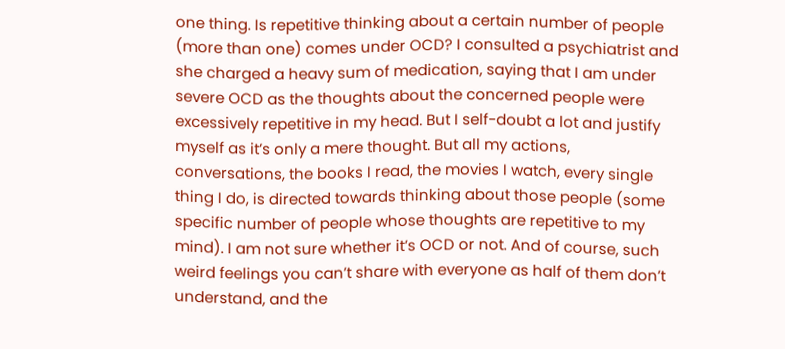one thing. Is repetitive thinking about a certain number of people (more than one) comes under OCD? I consulted a psychiatrist and she charged a heavy sum of medication, saying that I am under severe OCD as the thoughts about the concerned people were excessively repetitive in my head. But I self-doubt a lot and justify myself as it’s only a mere thought. But all my actions, conversations, the books I read, the movies I watch, every single thing I do, is directed towards thinking about those people (some specific number of people whose thoughts are repetitive to my mind). I am not sure whether it’s OCD or not. And of course, such weird feelings you can’t share with everyone as half of them don’t understand, and the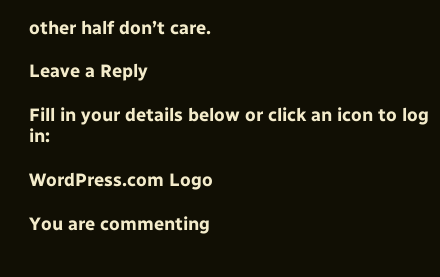other half don’t care.

Leave a Reply

Fill in your details below or click an icon to log in:

WordPress.com Logo

You are commenting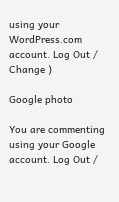using your WordPress.com account. Log Out /  Change )

Google photo

You are commenting using your Google account. Log Out /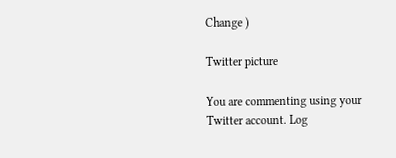Change )

Twitter picture

You are commenting using your Twitter account. Log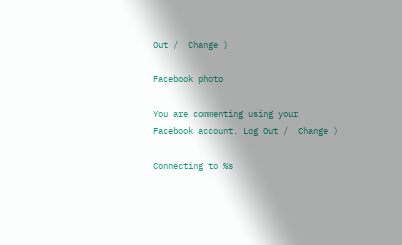Out /  Change )

Facebook photo

You are commenting using your Facebook account. Log Out /  Change )

Connecting to %s